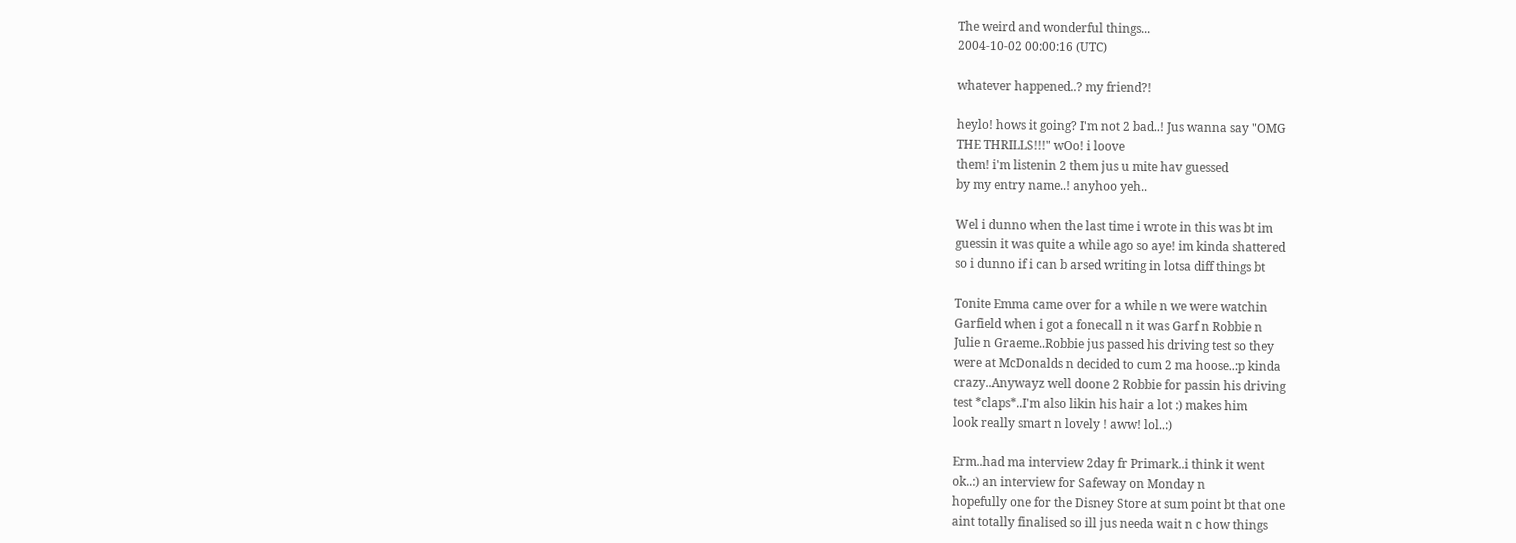The weird and wonderful things...
2004-10-02 00:00:16 (UTC)

whatever happened..? my friend?!

heylo! hows it going? I'm not 2 bad..! Jus wanna say "OMG
THE THRILLS!!!" wOo! i loove
them! i'm listenin 2 them jus u mite hav guessed
by my entry name..! anyhoo yeh..

Wel i dunno when the last time i wrote in this was bt im
guessin it was quite a while ago so aye! im kinda shattered
so i dunno if i can b arsed writing in lotsa diff things bt

Tonite Emma came over for a while n we were watchin
Garfield when i got a fonecall n it was Garf n Robbie n
Julie n Graeme..Robbie jus passed his driving test so they
were at McDonalds n decided to cum 2 ma hoose..:p kinda
crazy..Anywayz well doone 2 Robbie for passin his driving
test *claps*..I'm also likin his hair a lot :) makes him
look really smart n lovely ! aww! lol..:)

Erm..had ma interview 2day fr Primark..i think it went
ok..:) an interview for Safeway on Monday n
hopefully one for the Disney Store at sum point bt that one
aint totally finalised so ill jus needa wait n c how things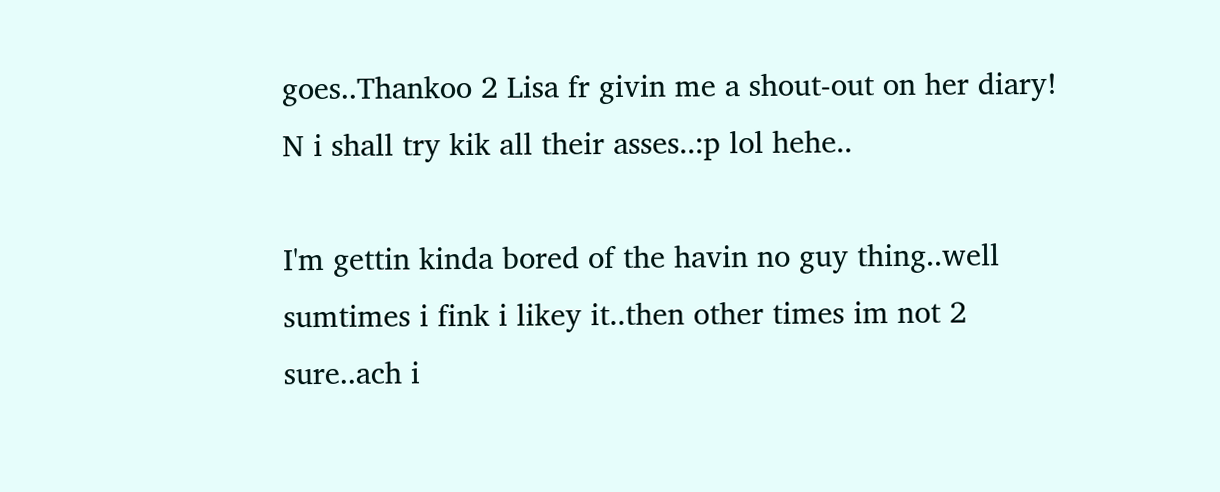goes..Thankoo 2 Lisa fr givin me a shout-out on her diary!
N i shall try kik all their asses..:p lol hehe..

I'm gettin kinda bored of the havin no guy thing..well
sumtimes i fink i likey it..then other times im not 2
sure..ach i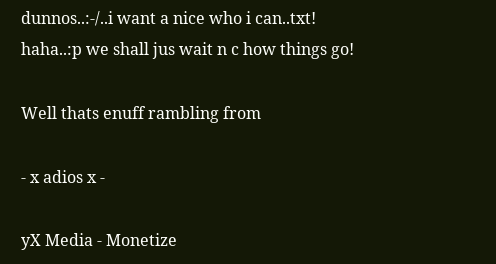dunnos..:-/..i want a nice who i can..txt!
haha..:p we shall jus wait n c how things go!

Well thats enuff rambling from

- x adios x -

yX Media - Monetize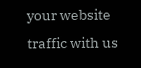your website traffic with us